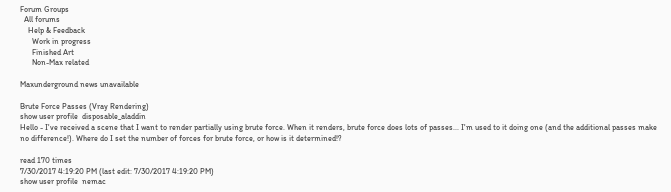Forum Groups
  All forums
    Help & Feedback
      Work in progress
      Finished Art
      Non-Max related

Maxunderground news unavailable

Brute Force Passes (Vray Rendering)
show user profile  disposable_aladdin
Hello - I've received a scene that I want to render partially using brute force. When it renders, brute force does lots of passes... I'm used to it doing one (and the additional passes make no difference!). Where do I set the number of forces for brute force, or how is it determined!?

read 170 times
7/30/2017 4:19:20 PM (last edit: 7/30/2017 4:19:20 PM)
show user profile  nemac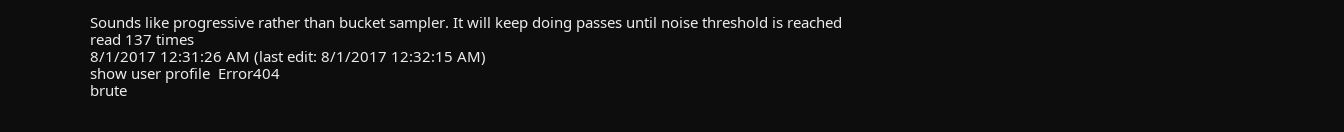Sounds like progressive rather than bucket sampler. It will keep doing passes until noise threshold is reached
read 137 times
8/1/2017 12:31:26 AM (last edit: 8/1/2017 12:32:15 AM)
show user profile  Error404
brute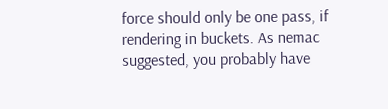force should only be one pass, if rendering in buckets. As nemac suggested, you probably have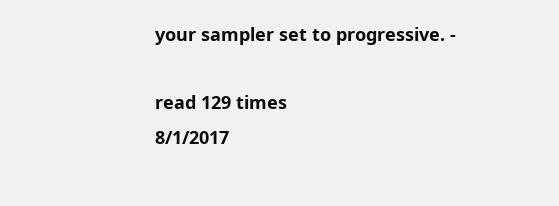your sampler set to progressive. -

read 129 times
8/1/2017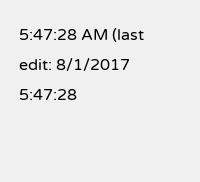5:47:28 AM (last edit: 8/1/2017 5:47:28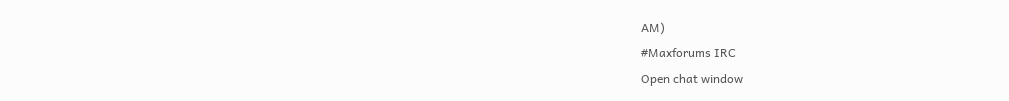AM)
#Maxforums IRC
Open chat window